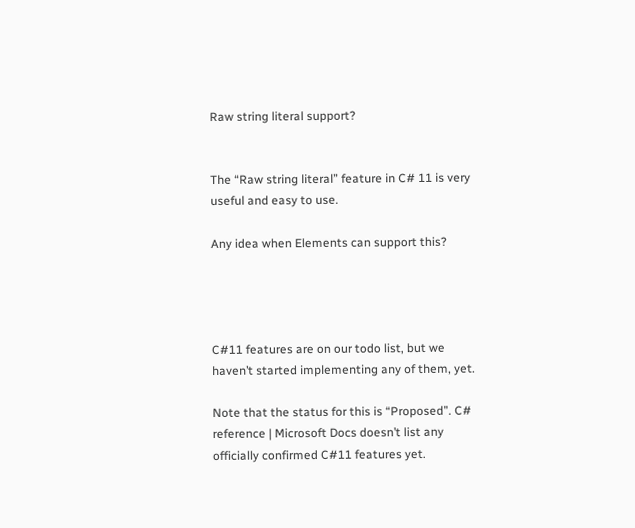Raw string literal support?


The “Raw string literal” feature in C# 11 is very useful and easy to use.

Any idea when Elements can support this?




C#11 features are on our todo list, but we haven’t started implementing any of them, yet.

Note that the status for this is “Proposed”. C# reference | Microsoft Docs doesn’t list any officially confirmed C#11 features yet.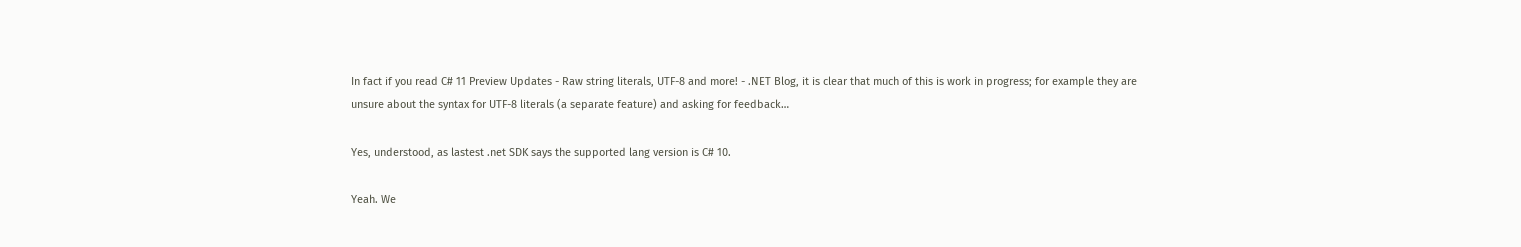In fact if you read C# 11 Preview Updates - Raw string literals, UTF-8 and more! - .NET Blog, it is clear that much of this is work in progress; for example they are unsure about the syntax for UTF-8 literals (a separate feature) and asking for feedback…

Yes, understood, as lastest .net SDK says the supported lang version is C# 10.

Yeah. We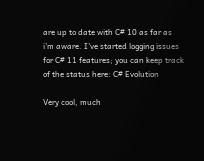are up to date with C# 10 as far as i’m aware. I’ve started logging issues for C# 11 features; you can keep track of the status here: C# Evolution

Very cool, much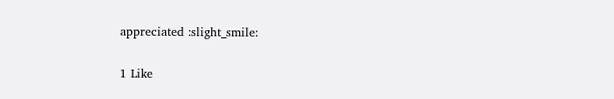appreciated :slight_smile:

1 Like